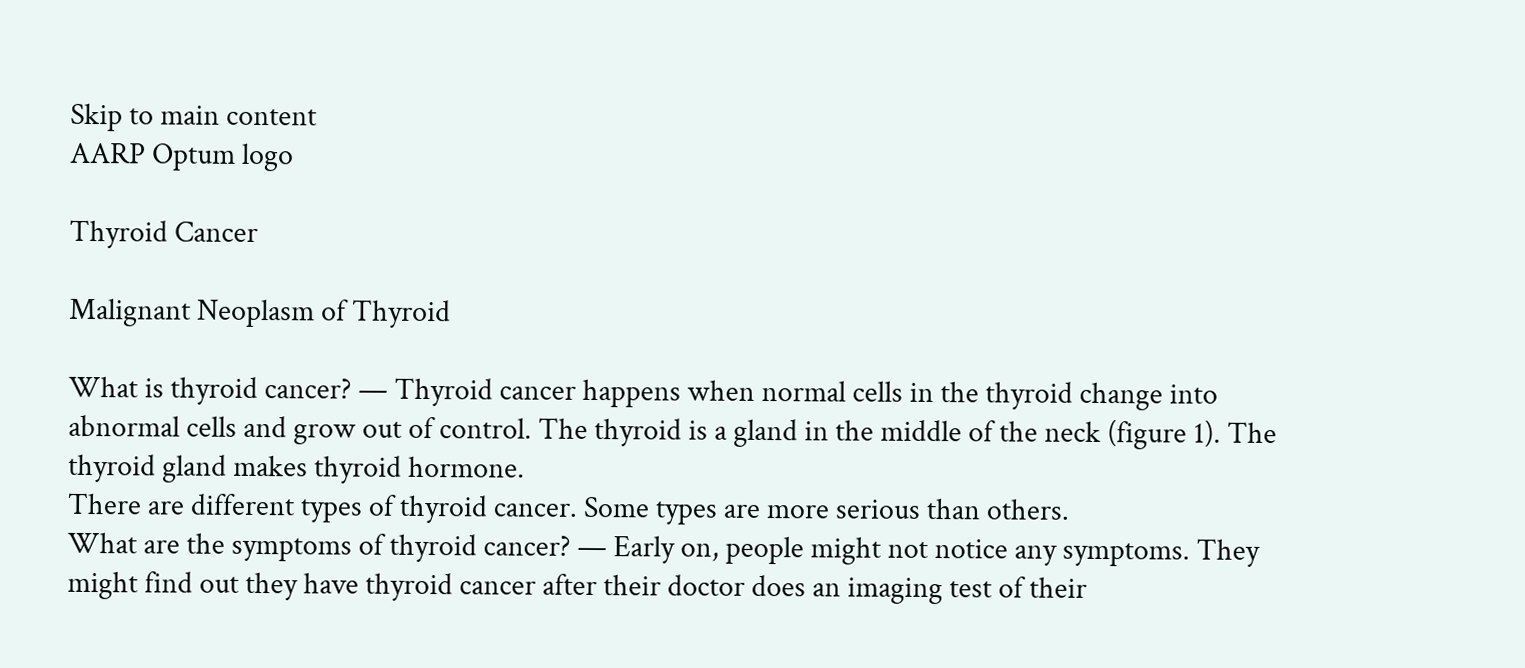Skip to main content
AARP Optum logo

Thyroid Cancer

Malignant Neoplasm of Thyroid

What is thyroid cancer? — Thyroid cancer happens when normal cells in the thyroid change into abnormal cells and grow out of control. The thyroid is a gland in the middle of the neck (figure 1). The thyroid gland makes thyroid hormone.
There are different types of thyroid cancer. Some types are more serious than others.
What are the symptoms of thyroid cancer? — Early on, people might not notice any symptoms. They might find out they have thyroid cancer after their doctor does an imaging test of their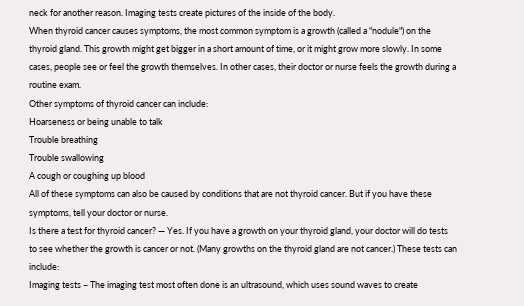neck for another reason. Imaging tests create pictures of the inside of the body.
When thyroid cancer causes symptoms, the most common symptom is a growth (called a "nodule") on the thyroid gland. This growth might get bigger in a short amount of time, or it might grow more slowly. In some cases, people see or feel the growth themselves. In other cases, their doctor or nurse feels the growth during a routine exam.
Other symptoms of thyroid cancer can include:
Hoarseness or being unable to talk
Trouble breathing
Trouble swallowing
A cough or coughing up blood
All of these symptoms can also be caused by conditions that are not thyroid cancer. But if you have these symptoms, tell your doctor or nurse.
Is there a test for thyroid cancer? — Yes. If you have a growth on your thyroid gland, your doctor will do tests to see whether the growth is cancer or not. (Many growths on the thyroid gland are not cancer.) These tests can include:
Imaging tests – The imaging test most often done is an ultrasound, which uses sound waves to create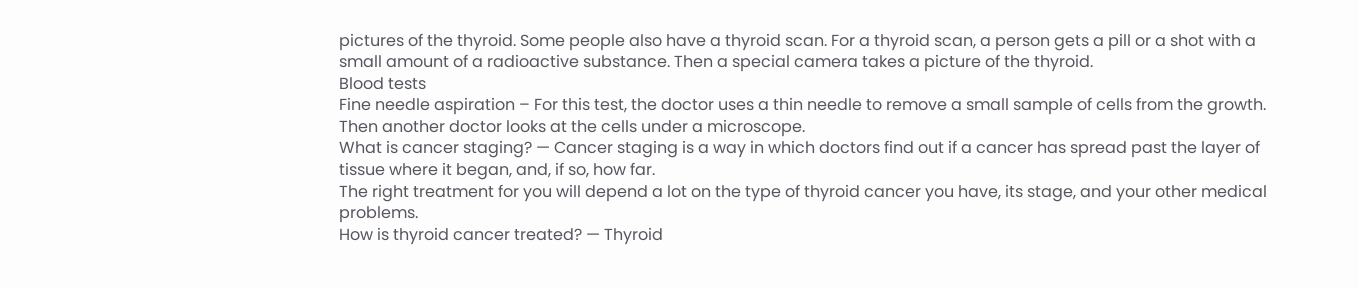pictures of the thyroid. Some people also have a thyroid scan. For a thyroid scan, a person gets a pill or a shot with a small amount of a radioactive substance. Then a special camera takes a picture of the thyroid.
Blood tests
Fine needle aspiration – For this test, the doctor uses a thin needle to remove a small sample of cells from the growth. Then another doctor looks at the cells under a microscope.
What is cancer staging? — Cancer staging is a way in which doctors find out if a cancer has spread past the layer of tissue where it began, and, if so, how far.
The right treatment for you will depend a lot on the type of thyroid cancer you have, its stage, and your other medical problems.
How is thyroid cancer treated? — Thyroid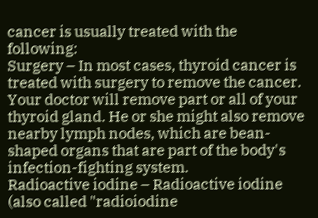cancer is usually treated with the following:
Surgery – In most cases, thyroid cancer is treated with surgery to remove the cancer. Your doctor will remove part or all of your thyroid gland. He or she might also remove nearby lymph nodes, which are bean-shaped organs that are part of the body's infection-fighting system.
Radioactive iodine – Radioactive iodine (also called "radioiodine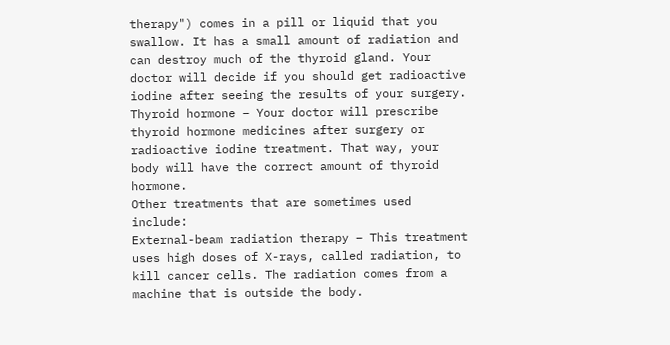therapy") comes in a pill or liquid that you swallow. It has a small amount of radiation and can destroy much of the thyroid gland. Your doctor will decide if you should get radioactive iodine after seeing the results of your surgery.
Thyroid hormone – Your doctor will prescribe thyroid hormone medicines after surgery or radioactive iodine treatment. That way, your body will have the correct amount of thyroid hormone.
Other treatments that are sometimes used include:
External-beam radiation therapy – This treatment uses high doses of X-rays, called radiation, to kill cancer cells. The radiation comes from a machine that is outside the body.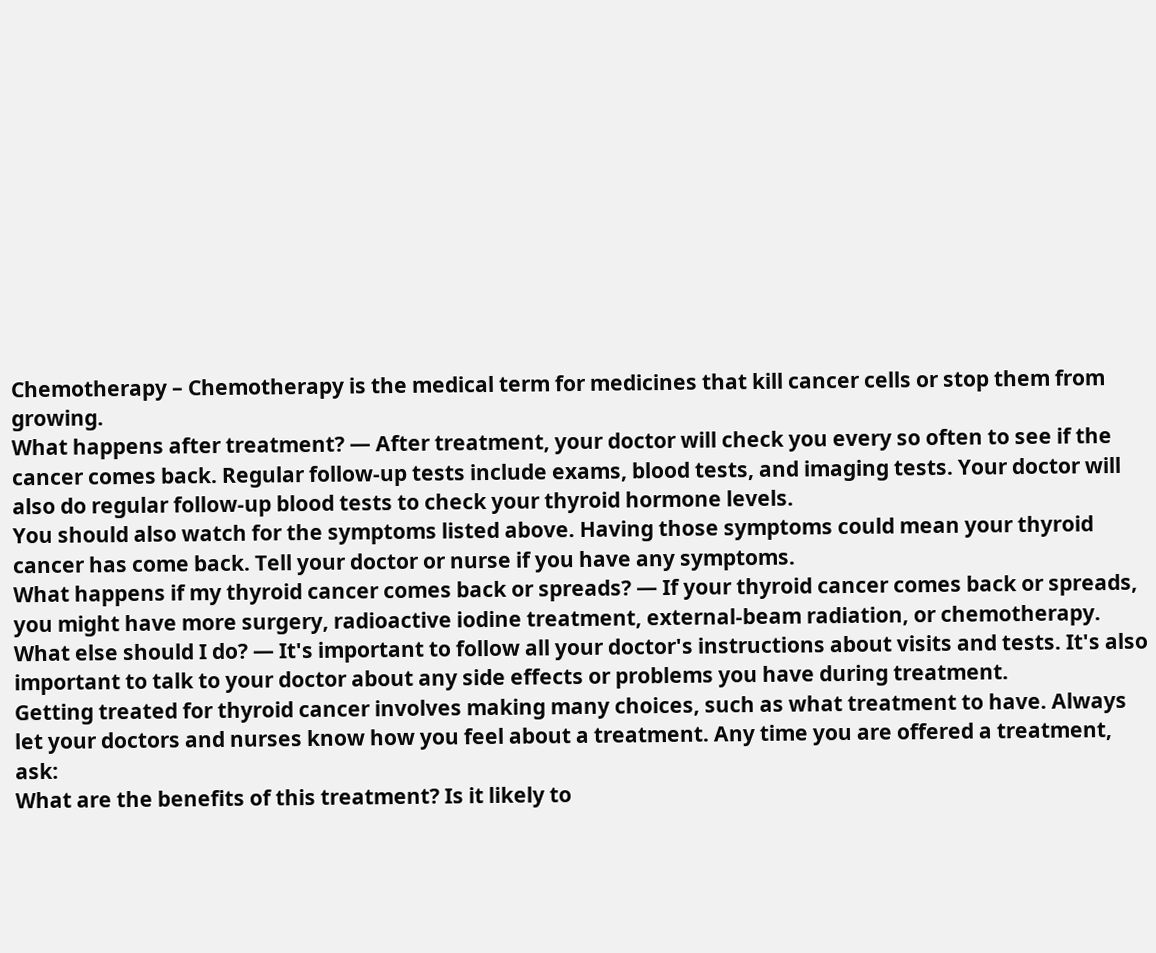Chemotherapy – Chemotherapy is the medical term for medicines that kill cancer cells or stop them from growing.
What happens after treatment? — After treatment, your doctor will check you every so often to see if the cancer comes back. Regular follow-up tests include exams, blood tests, and imaging tests. Your doctor will also do regular follow-up blood tests to check your thyroid hormone levels.
You should also watch for the symptoms listed above. Having those symptoms could mean your thyroid cancer has come back. Tell your doctor or nurse if you have any symptoms.
What happens if my thyroid cancer comes back or spreads? — If your thyroid cancer comes back or spreads, you might have more surgery, radioactive iodine treatment, external-beam radiation, or chemotherapy.
What else should I do? — It's important to follow all your doctor's instructions about visits and tests. It's also important to talk to your doctor about any side effects or problems you have during treatment.
Getting treated for thyroid cancer involves making many choices, such as what treatment to have. Always let your doctors and nurses know how you feel about a treatment. Any time you are offered a treatment, ask:
What are the benefits of this treatment? Is it likely to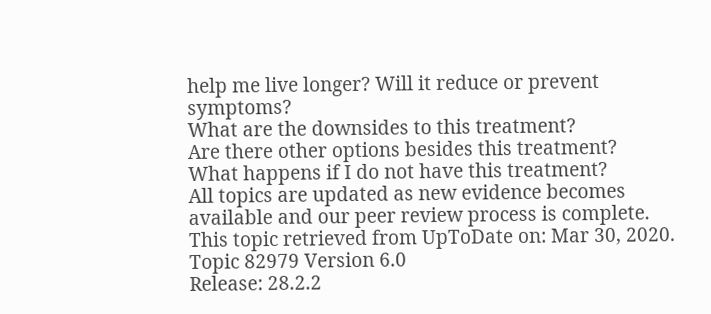help me live longer? Will it reduce or prevent symptoms?
What are the downsides to this treatment?
Are there other options besides this treatment?
What happens if I do not have this treatment?
All topics are updated as new evidence becomes available and our peer review process is complete.
This topic retrieved from UpToDate on: Mar 30, 2020.
Topic 82979 Version 6.0
Release: 28.2.2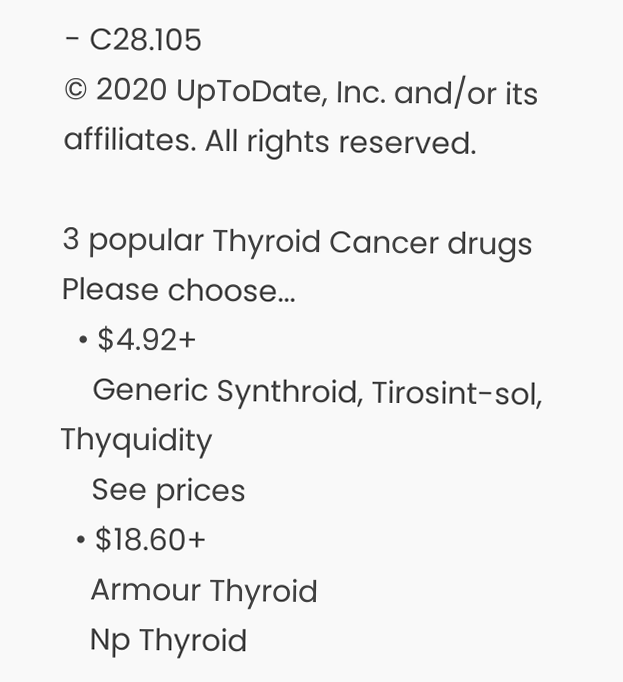- C28.105
© 2020 UpToDate, Inc. and/or its affiliates. All rights reserved.

3 popular Thyroid Cancer drugs
Please choose...
  • $4.92+
    Generic Synthroid, Tirosint-sol, Thyquidity
    See prices
  • $18.60+
    Armour Thyroid
    Np Thyroid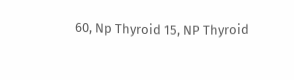60, Np Thyroid 15, NP Thyroid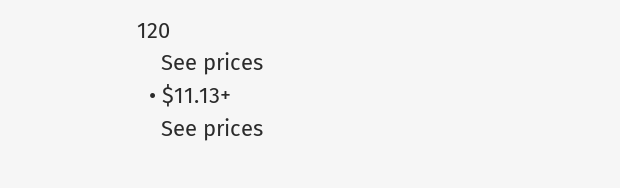120
    See prices
  • $11.13+
    See prices